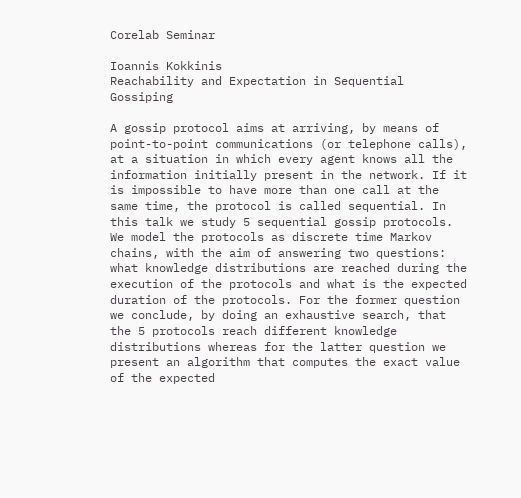Corelab Seminar

Ioannis Kokkinis
Reachability and Expectation in Sequential Gossiping

A gossip protocol aims at arriving, by means of point-to-point communications (or telephone calls), at a situation in which every agent knows all the information initially present in the network. If it is impossible to have more than one call at the same time, the protocol is called sequential. In this talk we study 5 sequential gossip protocols. We model the protocols as discrete time Markov chains, with the aim of answering two questions: what knowledge distributions are reached during the execution of the protocols and what is the expected duration of the protocols. For the former question we conclude, by doing an exhaustive search, that the 5 protocols reach different knowledge distributions whereas for the latter question we present an algorithm that computes the exact value of the expected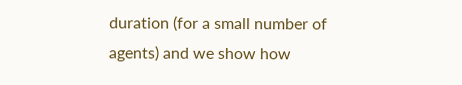duration (for a small number of agents) and we show how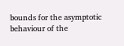bounds for the asymptotic behaviour of the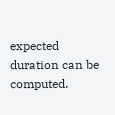expected duration can be computed.